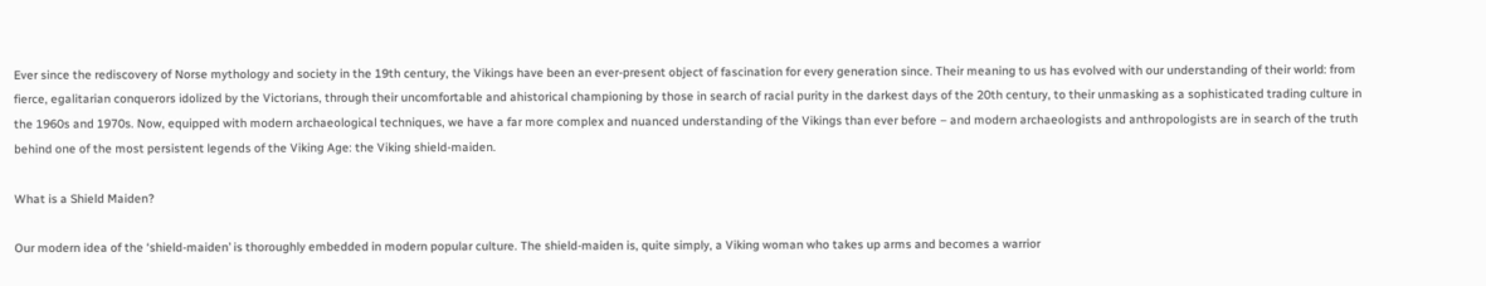Ever since the rediscovery of Norse mythology and society in the 19th century, the Vikings have been an ever-present object of fascination for every generation since. Their meaning to us has evolved with our understanding of their world: from fierce, egalitarian conquerors idolized by the Victorians, through their uncomfortable and ahistorical championing by those in search of racial purity in the darkest days of the 20th century, to their unmasking as a sophisticated trading culture in the 1960s and 1970s. Now, equipped with modern archaeological techniques, we have a far more complex and nuanced understanding of the Vikings than ever before – and modern archaeologists and anthropologists are in search of the truth behind one of the most persistent legends of the Viking Age: the Viking shield-maiden.

What is a Shield Maiden?

Our modern idea of the ‘shield-maiden’ is thoroughly embedded in modern popular culture. The shield-maiden is, quite simply, a Viking woman who takes up arms and becomes a warrior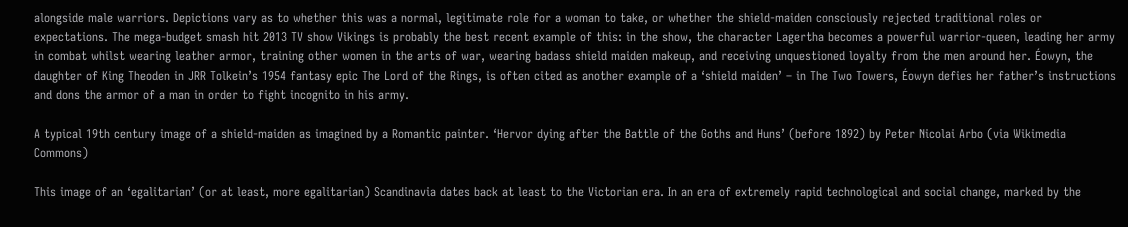alongside male warriors. Depictions vary as to whether this was a normal, legitimate role for a woman to take, or whether the shield-maiden consciously rejected traditional roles or expectations. The mega-budget smash hit 2013 TV show Vikings is probably the best recent example of this: in the show, the character Lagertha becomes a powerful warrior-queen, leading her army in combat whilst wearing leather armor, training other women in the arts of war, wearing badass shield maiden makeup, and receiving unquestioned loyalty from the men around her. Éowyn, the daughter of King Theoden in JRR Tolkein’s 1954 fantasy epic The Lord of the Rings, is often cited as another example of a ‘shield maiden’ – in The Two Towers, Éowyn defies her father’s instructions and dons the armor of a man in order to fight incognito in his army.

A typical 19th century image of a shield-maiden as imagined by a Romantic painter. ‘Hervor dying after the Battle of the Goths and Huns’ (before 1892) by Peter Nicolai Arbo (via Wikimedia Commons)

This image of an ‘egalitarian’ (or at least, more egalitarian) Scandinavia dates back at least to the Victorian era. In an era of extremely rapid technological and social change, marked by the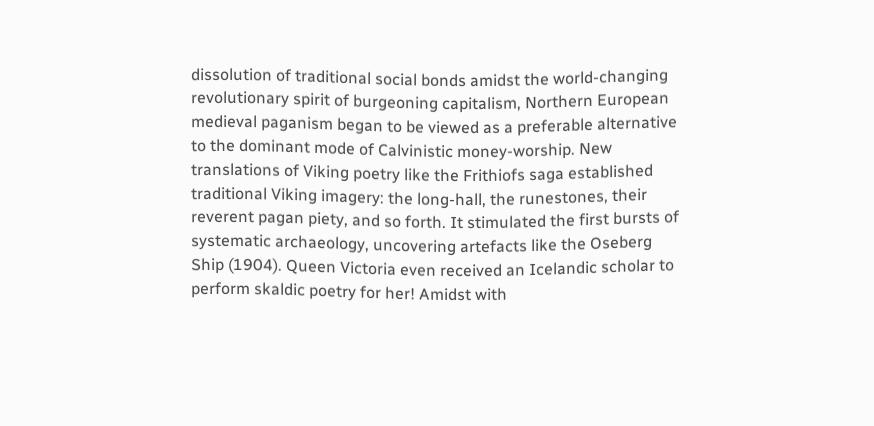dissolution of traditional social bonds amidst the world-changing revolutionary spirit of burgeoning capitalism, Northern European medieval paganism began to be viewed as a preferable alternative to the dominant mode of Calvinistic money-worship. New translations of Viking poetry like the Frithiofs saga established traditional Viking imagery: the long-hall, the runestones, their reverent pagan piety, and so forth. It stimulated the first bursts of systematic archaeology, uncovering artefacts like the Oseberg Ship (1904). Queen Victoria even received an Icelandic scholar to perform skaldic poetry for her! Amidst with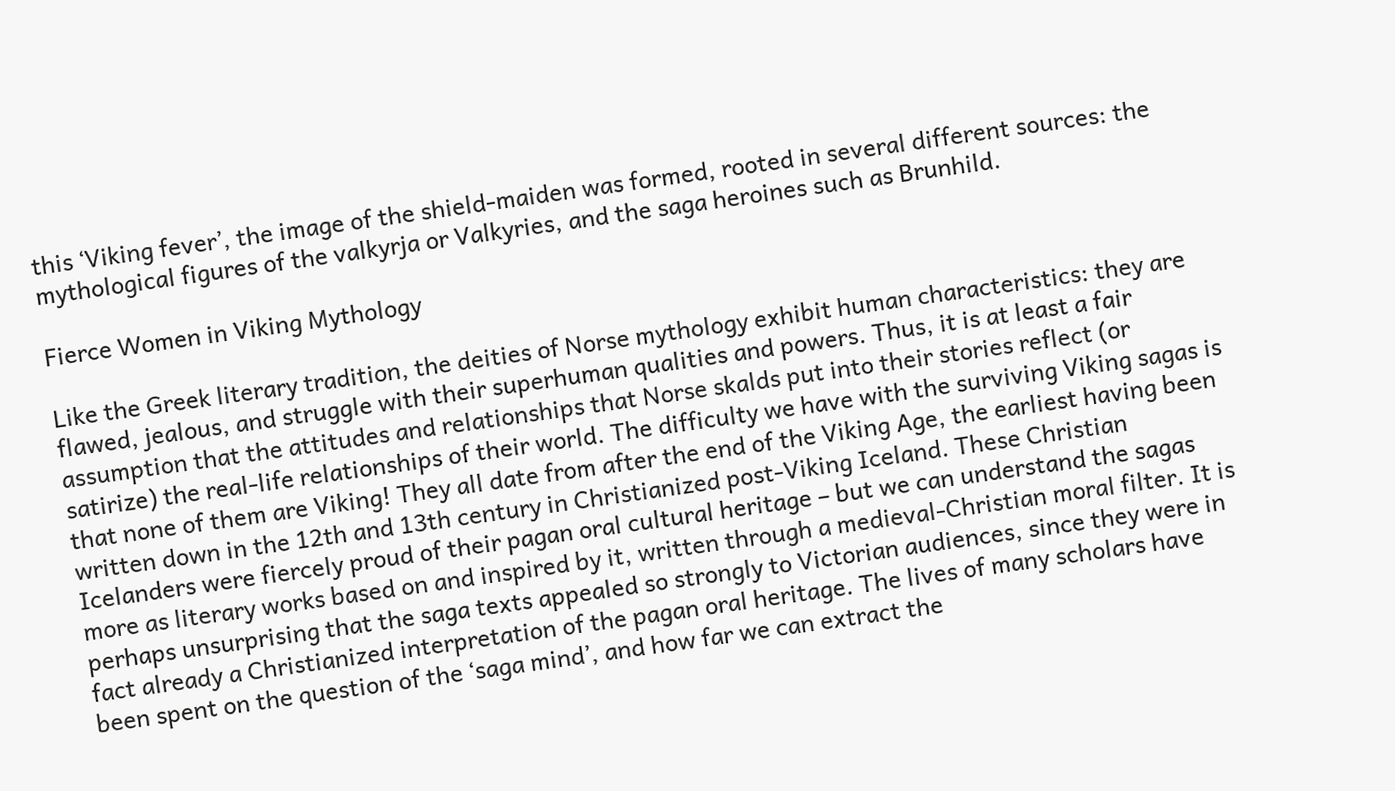this ‘Viking fever’, the image of the shield-maiden was formed, rooted in several different sources: the mythological figures of the valkyrja or Valkyries, and the saga heroines such as Brunhild.

Fierce Women in Viking Mythology

Like the Greek literary tradition, the deities of Norse mythology exhibit human characteristics: they are flawed, jealous, and struggle with their superhuman qualities and powers. Thus, it is at least a fair assumption that the attitudes and relationships that Norse skalds put into their stories reflect (or satirize) the real-life relationships of their world. The difficulty we have with the surviving Viking sagas is that none of them are Viking! They all date from after the end of the Viking Age, the earliest having been written down in the 12th and 13th century in Christianized post-Viking Iceland. These Christian Icelanders were fiercely proud of their pagan oral cultural heritage – but we can understand the sagas more as literary works based on and inspired by it, written through a medieval-Christian moral filter. It is perhaps unsurprising that the saga texts appealed so strongly to Victorian audiences, since they were in fact already a Christianized interpretation of the pagan oral heritage. The lives of many scholars have been spent on the question of the ‘saga mind’, and how far we can extract the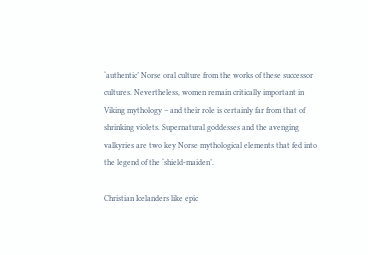‘authentic’ Norse oral culture from the works of these successor cultures. Nevertheless, women remain critically important in Viking mythology – and their role is certainly far from that of shrinking violets. Supernatural goddesses and the avenging valkyries are two key Norse mythological elements that fed into the legend of the ‘shield-maiden’.

Christian Icelanders like epic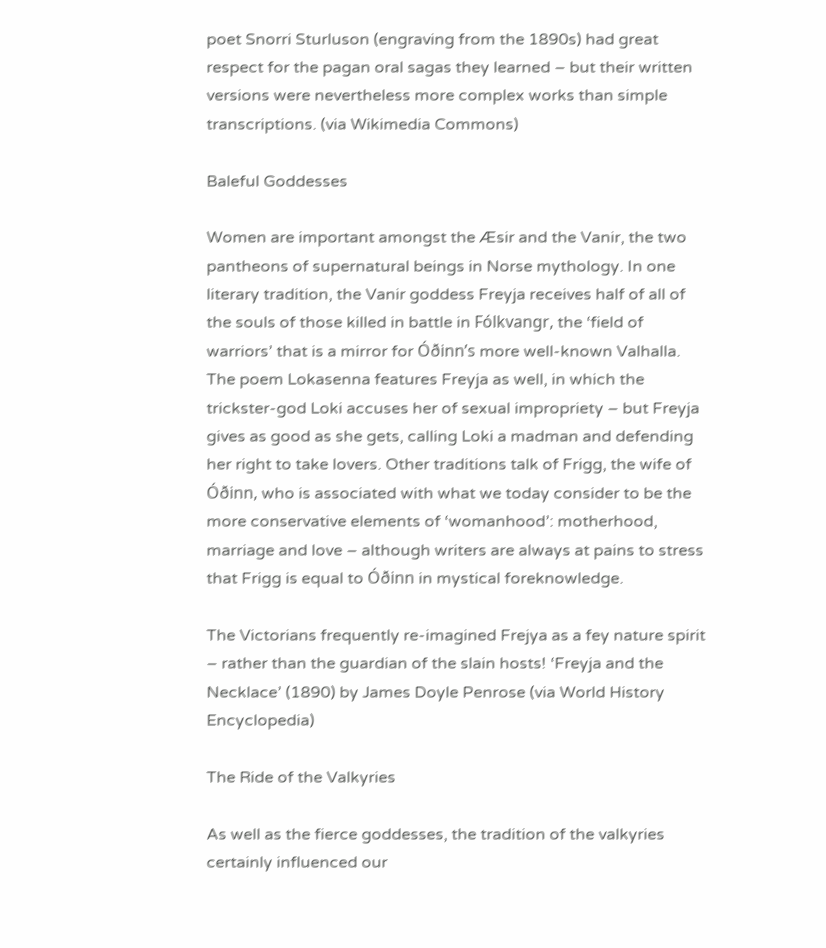poet Snorri Sturluson (engraving from the 1890s) had great respect for the pagan oral sagas they learned – but their written versions were nevertheless more complex works than simple transcriptions. (via Wikimedia Commons)

Baleful Goddesses

Women are important amongst the Æsir and the Vanir, the two pantheons of supernatural beings in Norse mythology. In one literary tradition, the Vanir goddess Freyja receives half of all of the souls of those killed in battle in Fólkvangr, the ‘field of warriors’ that is a mirror for Óðinn’s more well-known Valhalla. The poem Lokasenna features Freyja as well, in which the trickster-god Loki accuses her of sexual impropriety – but Freyja gives as good as she gets, calling Loki a madman and defending her right to take lovers. Other traditions talk of Frigg, the wife of Óðinn, who is associated with what we today consider to be the more conservative elements of ‘womanhood’: motherhood, marriage and love – although writers are always at pains to stress that Frigg is equal to Óðinn in mystical foreknowledge.

The Victorians frequently re-imagined Frejya as a fey nature spirit – rather than the guardian of the slain hosts! ‘Freyja and the Necklace’ (1890) by James Doyle Penrose (via World History Encyclopedia)

The Ride of the Valkyries

As well as the fierce goddesses, the tradition of the valkyries certainly influenced our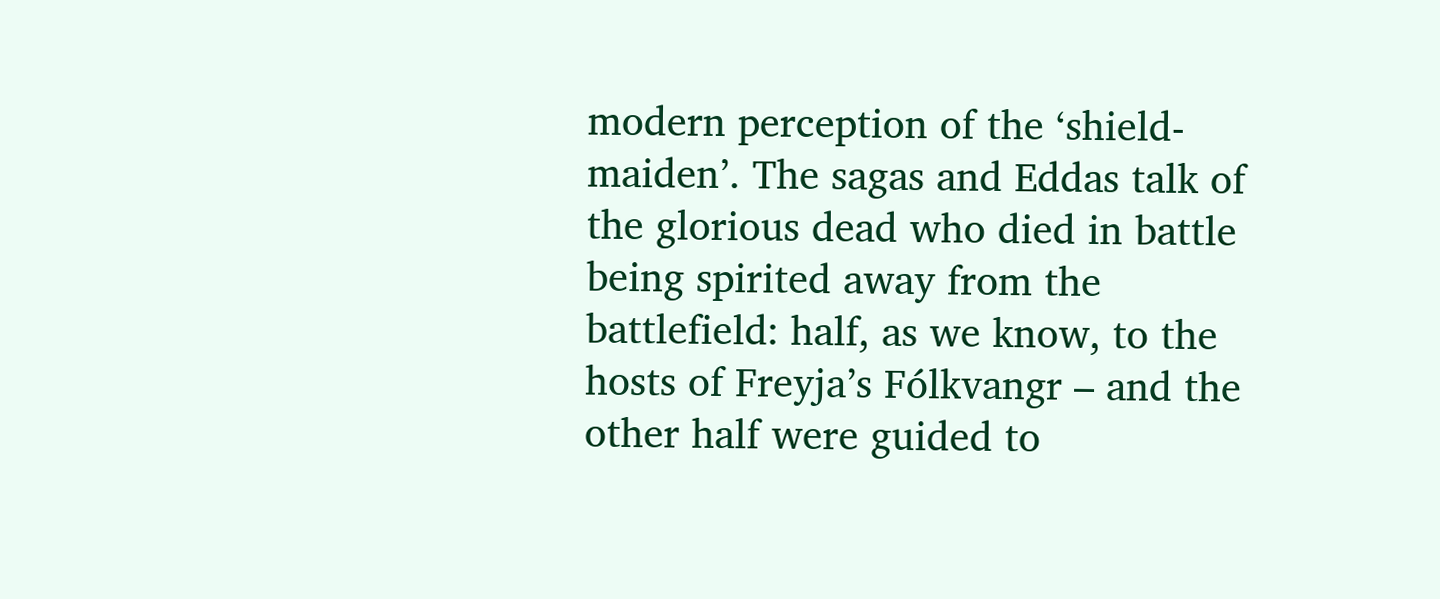modern perception of the ‘shield-maiden’. The sagas and Eddas talk of the glorious dead who died in battle being spirited away from the battlefield: half, as we know, to the hosts of Freyja’s Fólkvangr – and the other half were guided to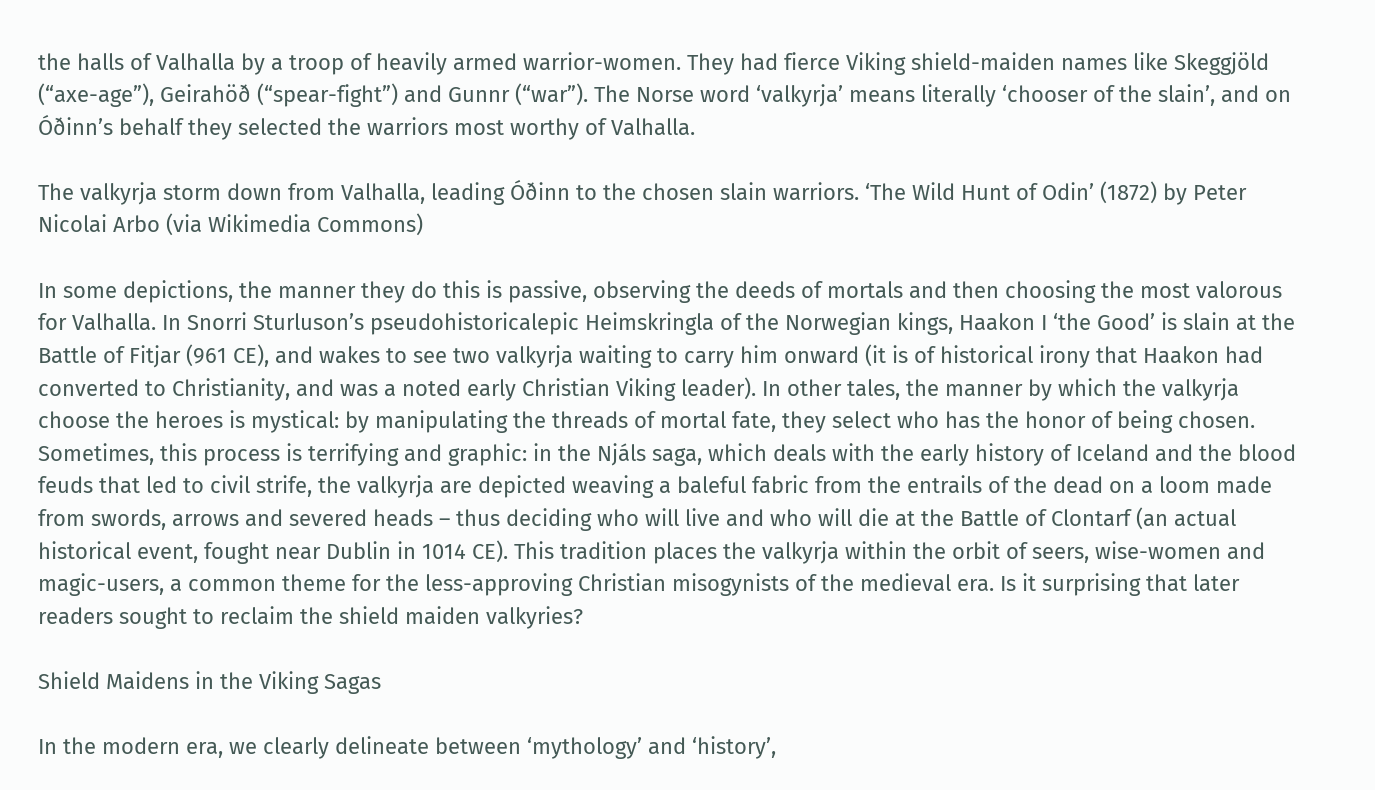the halls of Valhalla by a troop of heavily armed warrior-women. They had fierce Viking shield-maiden names like Skeggjöld (“axe-age”), Geirahöð (“spear-fight”) and Gunnr (“war”). The Norse word ‘valkyrja’ means literally ‘chooser of the slain’, and on Óðinn’s behalf they selected the warriors most worthy of Valhalla.

The valkyrja storm down from Valhalla, leading Óðinn to the chosen slain warriors. ‘The Wild Hunt of Odin’ (1872) by Peter Nicolai Arbo (via Wikimedia Commons)

In some depictions, the manner they do this is passive, observing the deeds of mortals and then choosing the most valorous for Valhalla. In Snorri Sturluson’s pseudohistoricalepic Heimskringla of the Norwegian kings, Haakon I ‘the Good’ is slain at the Battle of Fitjar (961 CE), and wakes to see two valkyrja waiting to carry him onward (it is of historical irony that Haakon had converted to Christianity, and was a noted early Christian Viking leader). In other tales, the manner by which the valkyrja choose the heroes is mystical: by manipulating the threads of mortal fate, they select who has the honor of being chosen. Sometimes, this process is terrifying and graphic: in the Njáls saga, which deals with the early history of Iceland and the blood feuds that led to civil strife, the valkyrja are depicted weaving a baleful fabric from the entrails of the dead on a loom made from swords, arrows and severed heads – thus deciding who will live and who will die at the Battle of Clontarf (an actual historical event, fought near Dublin in 1014 CE). This tradition places the valkyrja within the orbit of seers, wise-women and magic-users, a common theme for the less-approving Christian misogynists of the medieval era. Is it surprising that later readers sought to reclaim the shield maiden valkyries?

Shield Maidens in the Viking Sagas

In the modern era, we clearly delineate between ‘mythology’ and ‘history’,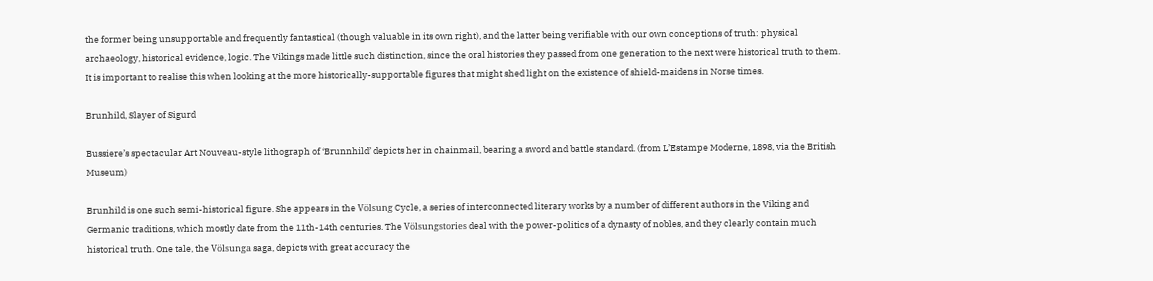the former being unsupportable and frequently fantastical (though valuable in its own right), and the latter being verifiable with our own conceptions of truth: physical archaeology, historical evidence, logic. The Vikings made little such distinction, since the oral histories they passed from one generation to the next were historical truth to them. It is important to realise this when looking at the more historically-supportable figures that might shed light on the existence of shield-maidens in Norse times.

Brunhild, Slayer of Sigurd

Bussiere’s spectacular Art Nouveau-style lithograph of ‘Brunnhild’ depicts her in chainmail, bearing a sword and battle standard. (from L’Estampe Moderne, 1898, via the British Museum)

Brunhild is one such semi-historical figure. She appears in the Völsung Cycle, a series of interconnected literary works by a number of different authors in the Viking and Germanic traditions, which mostly date from the 11th-14th centuries. The Völsungstories deal with the power-politics of a dynasty of nobles, and they clearly contain much historical truth. One tale, the Völsunga saga, depicts with great accuracy the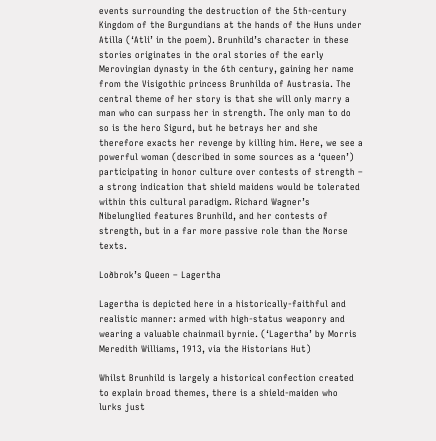events surrounding the destruction of the 5th-century Kingdom of the Burgundians at the hands of the Huns under Atilla (‘Atli’ in the poem). Brunhild’s character in these stories originates in the oral stories of the early Merovingian dynasty in the 6th century, gaining her name from the Visigothic princess Brunhilda of Austrasia. The central theme of her story is that she will only marry a man who can surpass her in strength. The only man to do so is the hero Sigurd, but he betrays her and she therefore exacts her revenge by killing him. Here, we see a powerful woman (described in some sources as a ‘queen’) participating in honor culture over contests of strength – a strong indication that shield maidens would be tolerated within this cultural paradigm. Richard Wagner’s Nibelunglied features Brunhild, and her contests of strength, but in a far more passive role than the Norse texts.

Loðbrok’s Queen – Lagertha

Lagertha is depicted here in a historically-faithful and realistic manner: armed with high-status weaponry and wearing a valuable chainmail byrnie. (‘Lagertha’ by Morris Meredith Williams, 1913, via the Historians Hut)

Whilst Brunhild is largely a historical confection created to explain broad themes, there is a shield-maiden who lurks just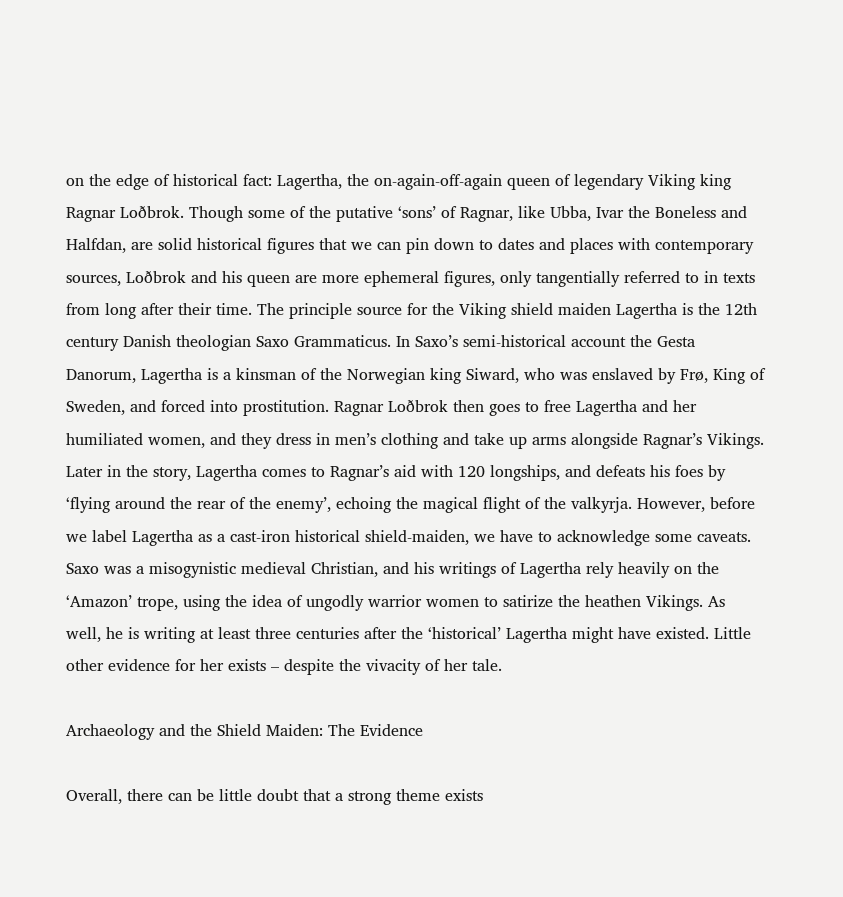on the edge of historical fact: Lagertha, the on-again-off-again queen of legendary Viking king Ragnar Loðbrok. Though some of the putative ‘sons’ of Ragnar, like Ubba, Ivar the Boneless and Halfdan, are solid historical figures that we can pin down to dates and places with contemporary sources, Loðbrok and his queen are more ephemeral figures, only tangentially referred to in texts from long after their time. The principle source for the Viking shield maiden Lagertha is the 12th century Danish theologian Saxo Grammaticus. In Saxo’s semi-historical account the Gesta Danorum, Lagertha is a kinsman of the Norwegian king Siward, who was enslaved by Frø, King of Sweden, and forced into prostitution. Ragnar Loðbrok then goes to free Lagertha and her humiliated women, and they dress in men’s clothing and take up arms alongside Ragnar’s Vikings. Later in the story, Lagertha comes to Ragnar’s aid with 120 longships, and defeats his foes by ‘flying around the rear of the enemy’, echoing the magical flight of the valkyrja. However, before we label Lagertha as a cast-iron historical shield-maiden, we have to acknowledge some caveats. Saxo was a misogynistic medieval Christian, and his writings of Lagertha rely heavily on the ‘Amazon’ trope, using the idea of ungodly warrior women to satirize the heathen Vikings. As well, he is writing at least three centuries after the ‘historical’ Lagertha might have existed. Little other evidence for her exists – despite the vivacity of her tale.

Archaeology and the Shield Maiden: The Evidence

Overall, there can be little doubt that a strong theme exists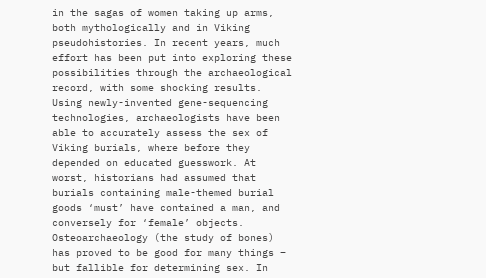in the sagas of women taking up arms, both mythologically and in Viking pseudohistories. In recent years, much effort has been put into exploring these possibilities through the archaeological record, with some shocking results. Using newly-invented gene-sequencing technologies, archaeologists have been able to accurately assess the sex of Viking burials, where before they depended on educated guesswork. At worst, historians had assumed that burials containing male-themed burial goods ‘must’ have contained a man, and conversely for ‘female’ objects. Osteoarchaeology (the study of bones) has proved to be good for many things – but fallible for determining sex. In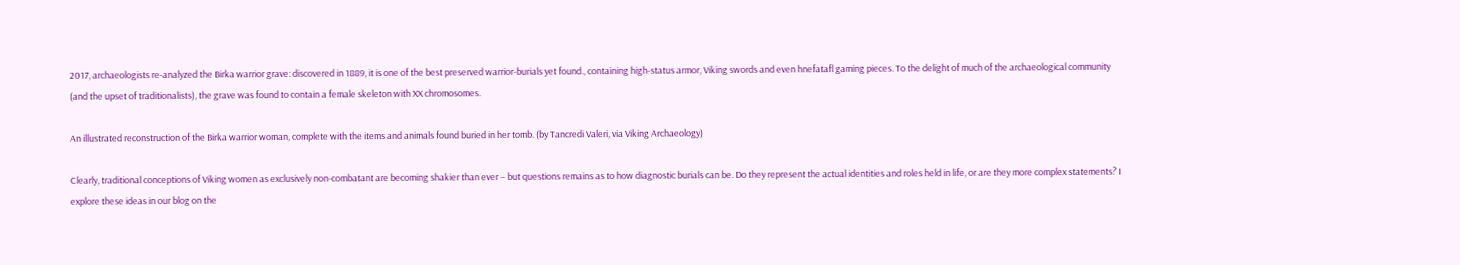2017, archaeologists re-analyzed the Birka warrior grave: discovered in 1889, it is one of the best preserved warrior-burials yet found., containing high-status armor, Viking swords and even hnefatafl gaming pieces. To the delight of much of the archaeological community (and the upset of traditionalists), the grave was found to contain a female skeleton with XX chromosomes.

An illustrated reconstruction of the Birka warrior woman, complete with the items and animals found buried in her tomb. (by Tancredi Valeri, via Viking Archaeology)

Clearly, traditional conceptions of Viking women as exclusively non-combatant are becoming shakier than ever – but questions remains as to how diagnostic burials can be. Do they represent the actual identities and roles held in life, or are they more complex statements? I explore these ideas in our blog on the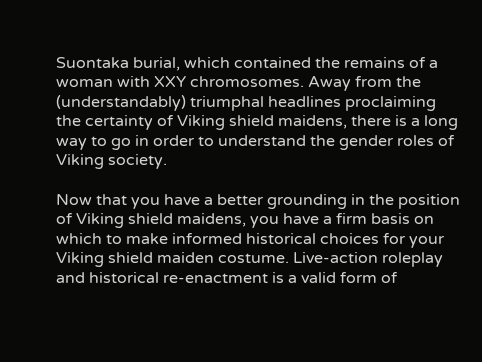Suontaka burial, which contained the remains of a woman with XXY chromosomes. Away from the (understandably) triumphal headlines proclaiming the certainty of Viking shield maidens, there is a long way to go in order to understand the gender roles of Viking society.

Now that you have a better grounding in the position of Viking shield maidens, you have a firm basis on which to make informed historical choices for your Viking shield maiden costume. Live-action roleplay and historical re-enactment is a valid form of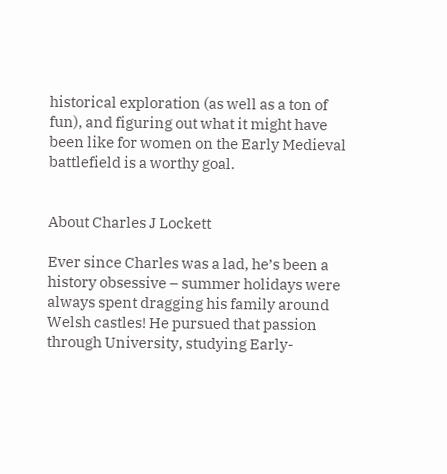historical exploration (as well as a ton of fun), and figuring out what it might have been like for women on the Early Medieval battlefield is a worthy goal.


About Charles J Lockett

Ever since Charles was a lad, he’s been a history obsessive – summer holidays were always spent dragging his family around Welsh castles! He pursued that passion through University, studying Early-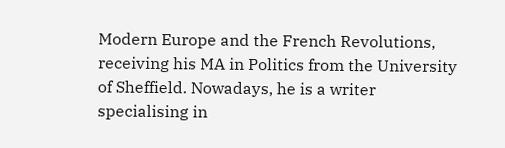Modern Europe and the French Revolutions, receiving his MA in Politics from the University of Sheffield. Nowadays, he is a writer specialising in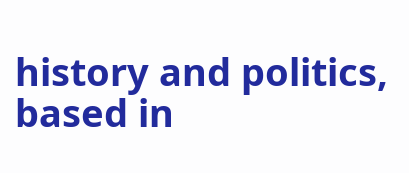history and politics, based in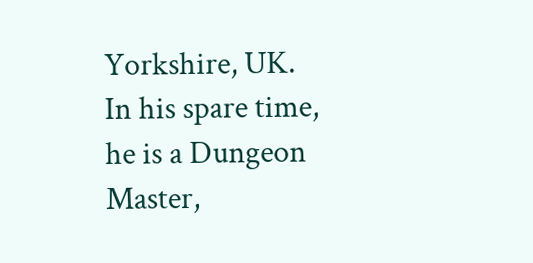Yorkshire, UK. In his spare time, he is a Dungeon Master,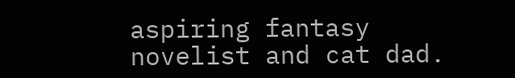aspiring fantasy novelist and cat dad.